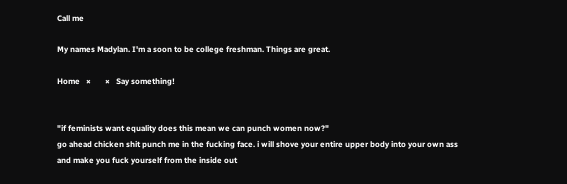Call me

My names Madylan. I'm a soon to be college freshman. Things are great.

Home   ×       ×   Say something!


"if feminists want equality does this mean we can punch women now?"
go ahead chicken shit punch me in the fucking face. i will shove your entire upper body into your own ass and make you fuck yourself from the inside out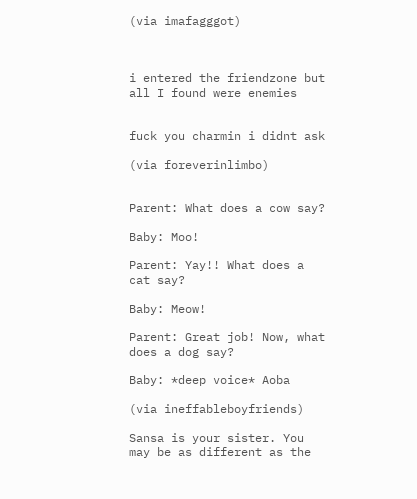(via imafagggot)



i entered the friendzone but all I found were enemies


fuck you charmin i didnt ask

(via foreverinlimbo)


Parent: What does a cow say?

Baby: Moo!

Parent: Yay!! What does a cat say?

Baby: Meow!

Parent: Great job! Now, what does a dog say?

Baby: *deep voice* Aoba

(via ineffableboyfriends)

Sansa is your sister. You may be as different as the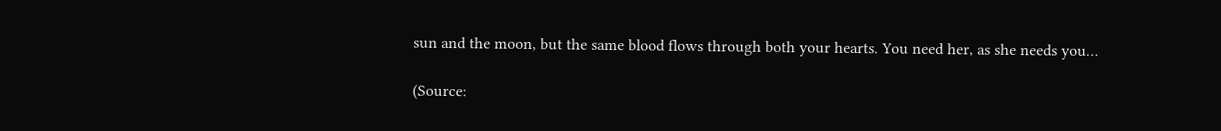sun and the moon, but the same blood flows through both your hearts. You need her, as she needs you…

(Source: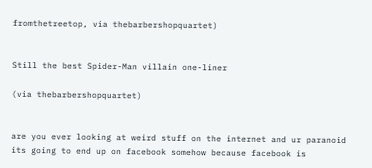fromthetreetop, via thebarbershopquartet)


Still the best Spider-Man villain one-liner

(via thebarbershopquartet)


are you ever looking at weird stuff on the internet and ur paranoid its going to end up on facebook somehow because facebook is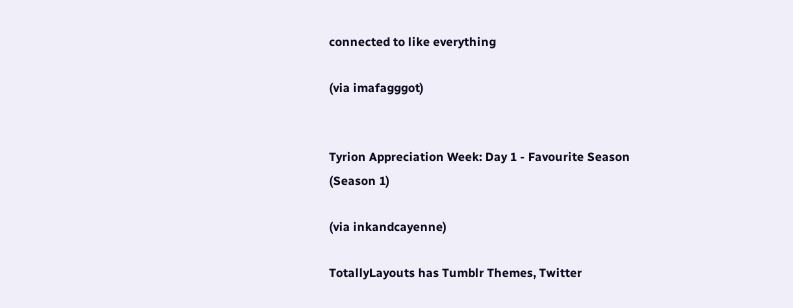connected to like everything

(via imafagggot)


Tyrion Appreciation Week: Day 1 - Favourite Season (Season 1)

(via inkandcayenne)

TotallyLayouts has Tumblr Themes, Twitter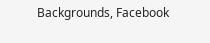Backgrounds, Facebook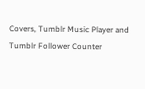Covers, Tumblr Music Player and Tumblr Follower Counter